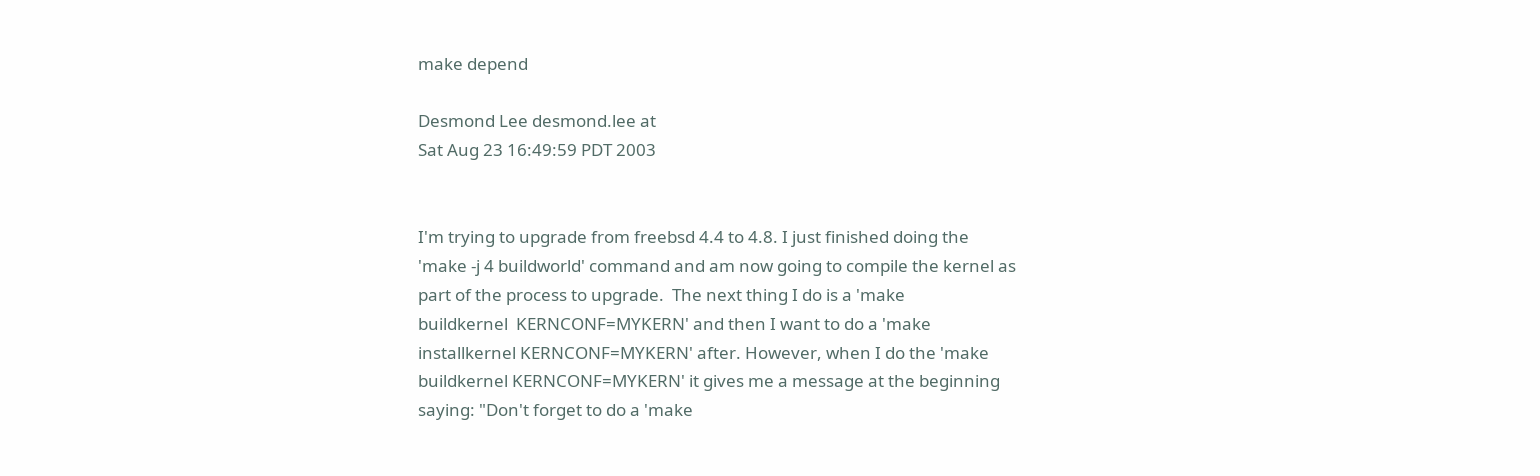make depend

Desmond Lee desmond.lee at
Sat Aug 23 16:49:59 PDT 2003


I'm trying to upgrade from freebsd 4.4 to 4.8. I just finished doing the
'make -j 4 buildworld' command and am now going to compile the kernel as
part of the process to upgrade.  The next thing I do is a 'make
buildkernel  KERNCONF=MYKERN' and then I want to do a 'make
installkernel KERNCONF=MYKERN' after. However, when I do the 'make
buildkernel KERNCONF=MYKERN' it gives me a message at the beginning
saying: "Don't forget to do a 'make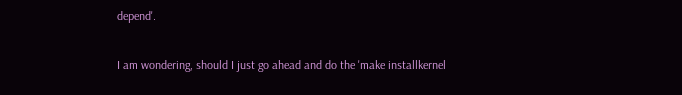depend'.


I am wondering, should I just go ahead and do the 'make installkernel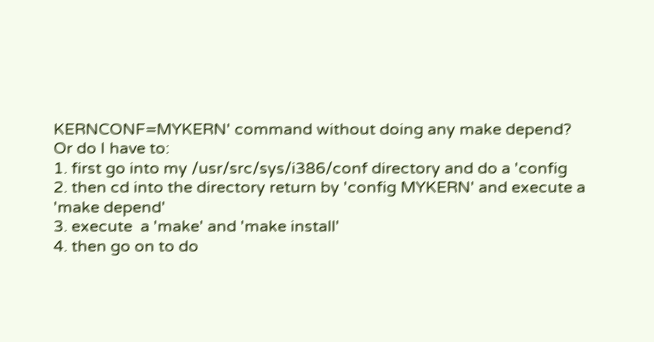KERNCONF=MYKERN' command without doing any make depend?
Or do I have to:
1. first go into my /usr/src/sys/i386/conf directory and do a 'config
2. then cd into the directory return by 'config MYKERN' and execute a
'make depend'
3. execute  a 'make' and 'make install'
4. then go on to do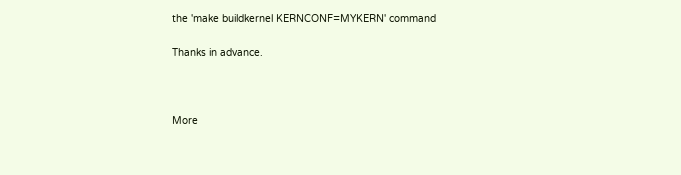the 'make buildkernel KERNCONF=MYKERN' command

Thanks in advance.



More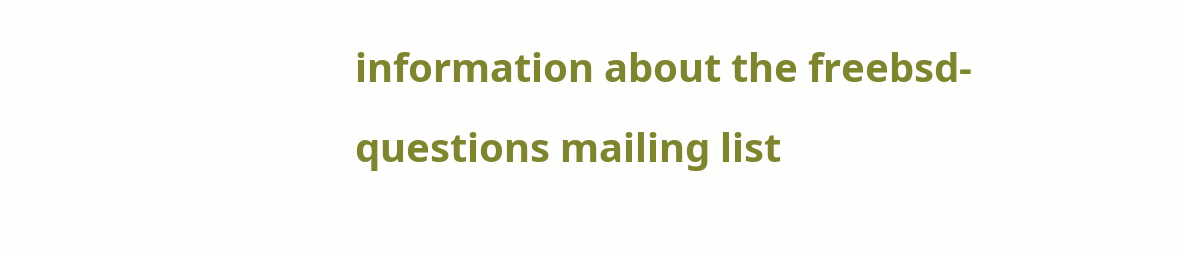information about the freebsd-questions mailing list